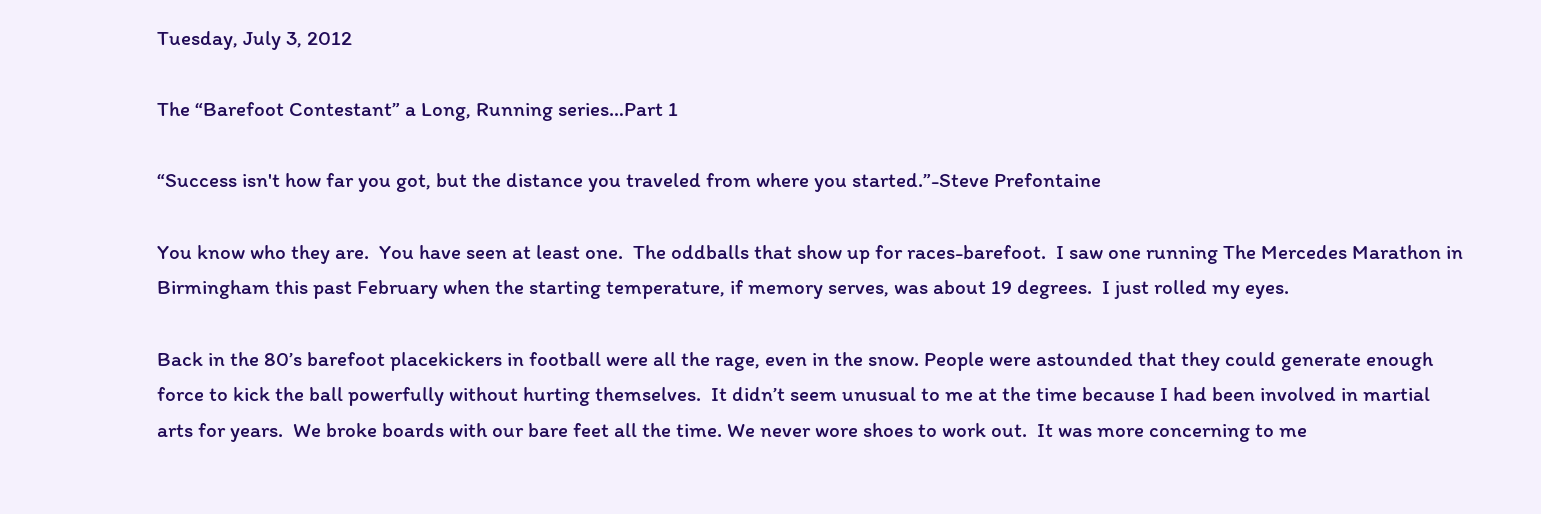Tuesday, July 3, 2012

The “Barefoot Contestant” a Long, Running series…Part 1

“Success isn't how far you got, but the distance you traveled from where you started.”-Steve Prefontaine

You know who they are.  You have seen at least one.  The oddballs that show up for races-barefoot.  I saw one running The Mercedes Marathon in Birmingham this past February when the starting temperature, if memory serves, was about 19 degrees.  I just rolled my eyes.

Back in the 80’s barefoot placekickers in football were all the rage, even in the snow. People were astounded that they could generate enough force to kick the ball powerfully without hurting themselves.  It didn’t seem unusual to me at the time because I had been involved in martial arts for years.  We broke boards with our bare feet all the time. We never wore shoes to work out.  It was more concerning to me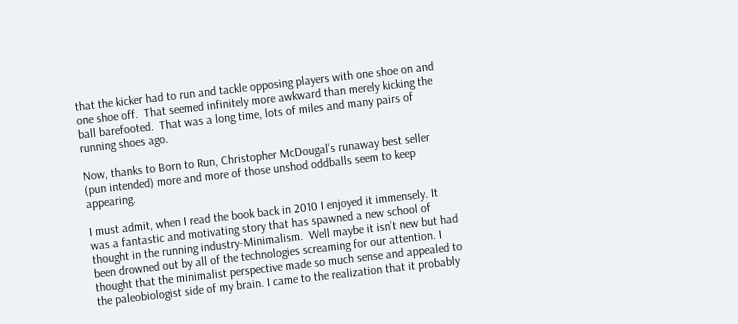that the kicker had to run and tackle opposing players with one shoe on and one shoe off.  That seemed infinitely more awkward than merely kicking the ball barefooted.  That was a long time, lots of miles and many pairs of running shoes ago.

Now, thanks to Born to Run, Christopher McDougal’s runaway best seller (pun intended) more and more of those unshod oddballs seem to keep appearing.

I must admit, when I read the book back in 2010 I enjoyed it immensely. It was a fantastic and motivating story that has spawned a new school of thought in the running industry-Minimalism.  Well maybe it isn’t new but had been drowned out by all of the technologies screaming for our attention. I thought that the minimalist perspective made so much sense and appealed to the paleobiologist side of my brain. I came to the realization that it probably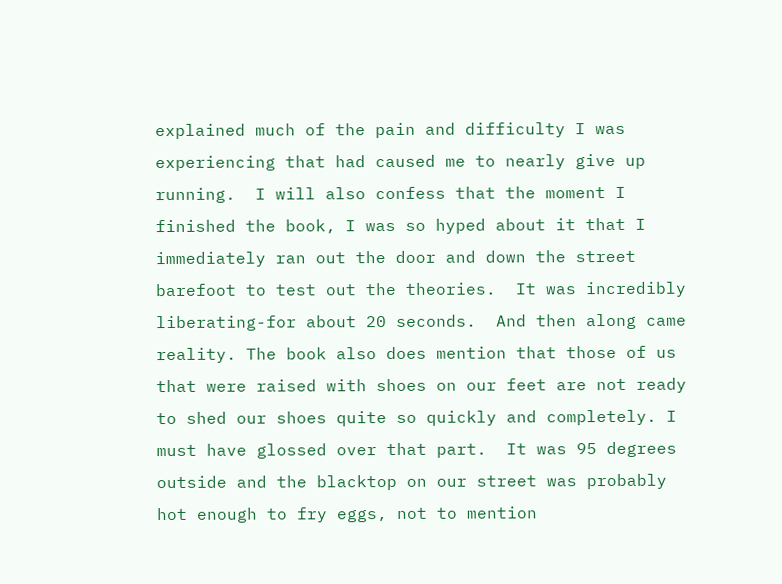explained much of the pain and difficulty I was experiencing that had caused me to nearly give up running.  I will also confess that the moment I finished the book, I was so hyped about it that I immediately ran out the door and down the street barefoot to test out the theories.  It was incredibly liberating-for about 20 seconds.  And then along came reality. The book also does mention that those of us that were raised with shoes on our feet are not ready to shed our shoes quite so quickly and completely. I must have glossed over that part.  It was 95 degrees outside and the blacktop on our street was probably hot enough to fry eggs, not to mention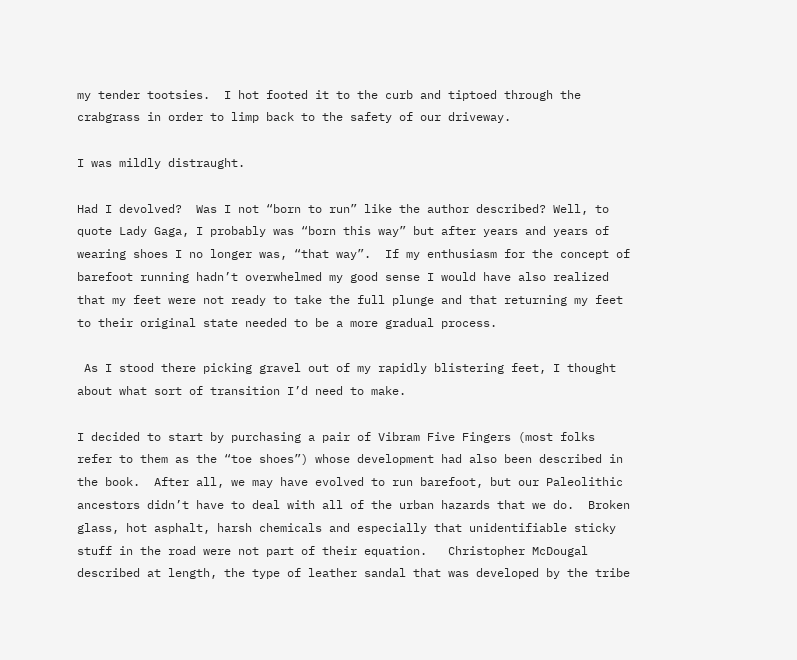my tender tootsies.  I hot footed it to the curb and tiptoed through the crabgrass in order to limp back to the safety of our driveway.

I was mildly distraught.

Had I devolved?  Was I not “born to run” like the author described? Well, to quote Lady Gaga, I probably was “born this way” but after years and years of wearing shoes I no longer was, “that way”.  If my enthusiasm for the concept of barefoot running hadn’t overwhelmed my good sense I would have also realized that my feet were not ready to take the full plunge and that returning my feet to their original state needed to be a more gradual process.

 As I stood there picking gravel out of my rapidly blistering feet, I thought about what sort of transition I’d need to make.

I decided to start by purchasing a pair of Vibram Five Fingers (most folks refer to them as the “toe shoes”) whose development had also been described in the book.  After all, we may have evolved to run barefoot, but our Paleolithic ancestors didn’t have to deal with all of the urban hazards that we do.  Broken glass, hot asphalt, harsh chemicals and especially that unidentifiable sticky stuff in the road were not part of their equation.   Christopher McDougal described at length, the type of leather sandal that was developed by the tribe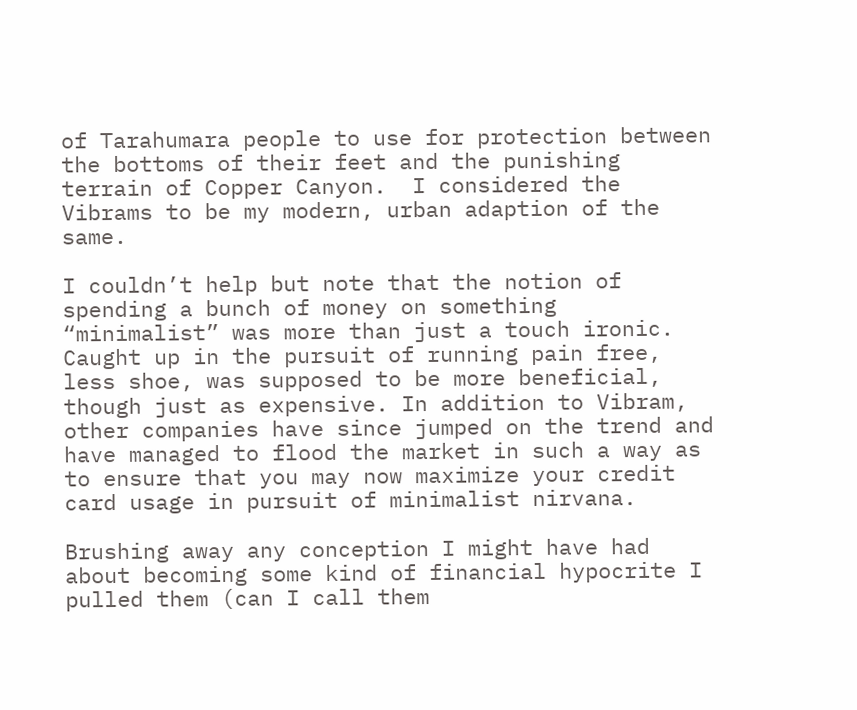of Tarahumara people to use for protection between the bottoms of their feet and the punishing terrain of Copper Canyon.  I considered the Vibrams to be my modern, urban adaption of the same.

I couldn’t help but note that the notion of spending a bunch of money on something “minimalist” was more than just a touch ironic. Caught up in the pursuit of running pain free, less shoe, was supposed to be more beneficial, though just as expensive. In addition to Vibram, other companies have since jumped on the trend and have managed to flood the market in such a way as to ensure that you may now maximize your credit card usage in pursuit of minimalist nirvana.

Brushing away any conception I might have had about becoming some kind of financial hypocrite I pulled them (can I call them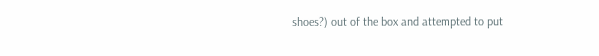shoes?) out of the box and attempted to put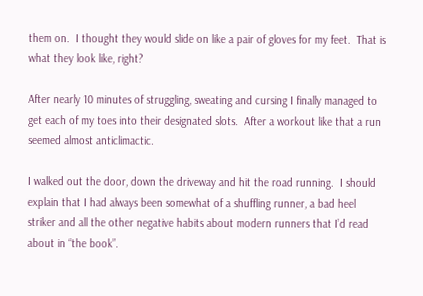them on.  I thought they would slide on like a pair of gloves for my feet.  That is what they look like, right?

After nearly 10 minutes of struggling, sweating and cursing I finally managed to get each of my toes into their designated slots.  After a workout like that a run seemed almost anticlimactic.

I walked out the door, down the driveway and hit the road running.  I should explain that I had always been somewhat of a shuffling runner, a bad heel striker and all the other negative habits about modern runners that I’d read about in “the book”.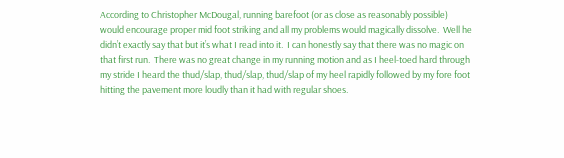According to Christopher McDougal, running barefoot (or as close as reasonably possible) would encourage proper mid foot striking and all my problems would magically dissolve.  Well he didn’t exactly say that but it’s what I read into it.  I can honestly say that there was no magic on that first run.  There was no great change in my running motion and as I heel-toed hard through my stride I heard the thud/slap, thud/slap, thud/slap of my heel rapidly followed by my fore foot hitting the pavement more loudly than it had with regular shoes.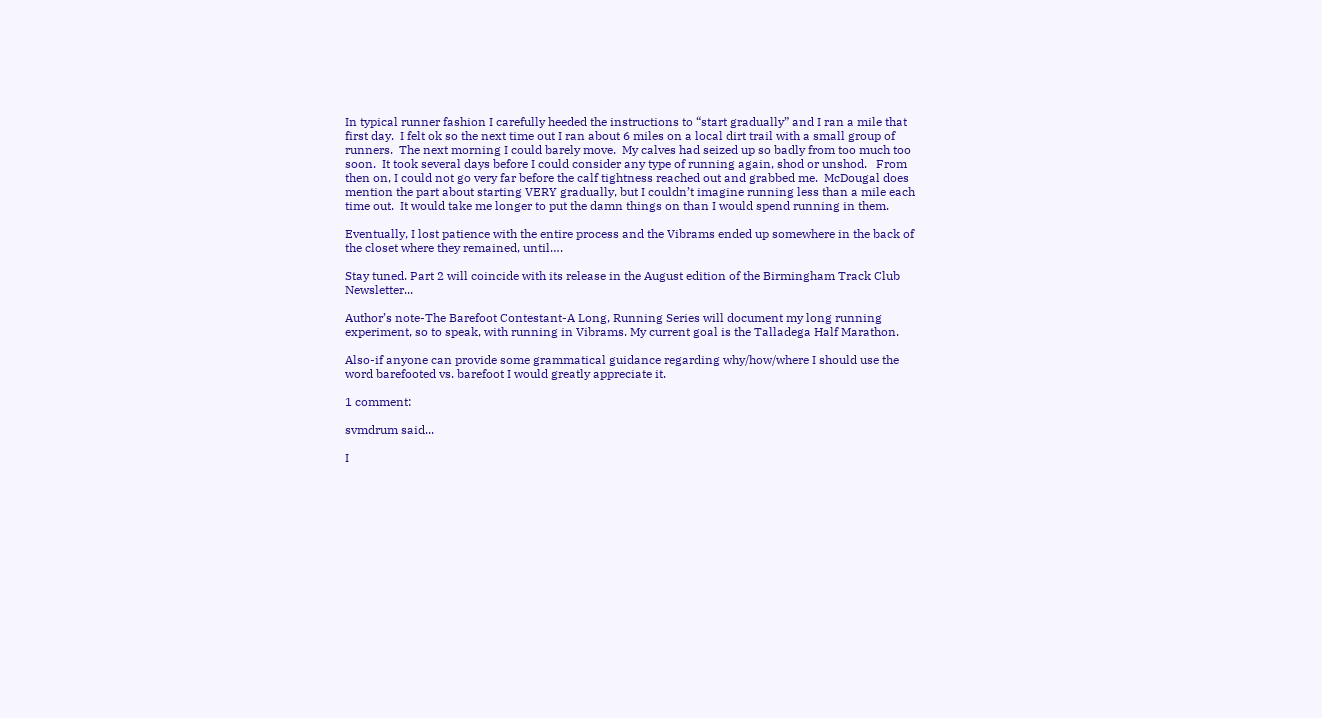In typical runner fashion I carefully heeded the instructions to “start gradually” and I ran a mile that first day.  I felt ok so the next time out I ran about 6 miles on a local dirt trail with a small group of runners.  The next morning I could barely move.  My calves had seized up so badly from too much too soon.  It took several days before I could consider any type of running again, shod or unshod.   From then on, I could not go very far before the calf tightness reached out and grabbed me.  McDougal does mention the part about starting VERY gradually, but I couldn’t imagine running less than a mile each time out.  It would take me longer to put the damn things on than I would spend running in them.

Eventually, I lost patience with the entire process and the Vibrams ended up somewhere in the back of the closet where they remained, until….

Stay tuned. Part 2 will coincide with its release in the August edition of the Birmingham Track Club Newsletter...

Author’s note-The Barefoot Contestant-A Long, Running Series will document my long running experiment, so to speak, with running in Vibrams. My current goal is the Talladega Half Marathon.

Also-if anyone can provide some grammatical guidance regarding why/how/where I should use the word barefooted vs. barefoot I would greatly appreciate it.

1 comment:

svmdrum said...

I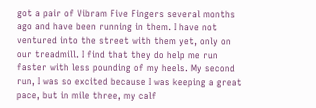got a pair of Vibram Five Fingers several months ago and have been running in them. I have not ventured into the street with them yet, only on our treadmill. I find that they do help me run faster with less pounding of my heels. My second run, I was so excited because I was keeping a great pace, but in mile three, my calf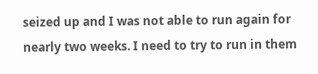seized up and I was not able to run again for nearly two weeks. I need to try to run in them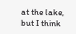at the lake, but I think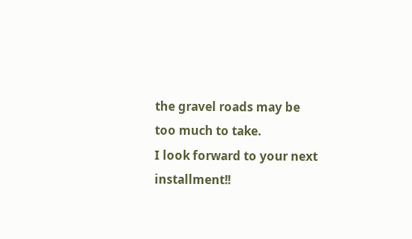the gravel roads may be too much to take.
I look forward to your next installment!!